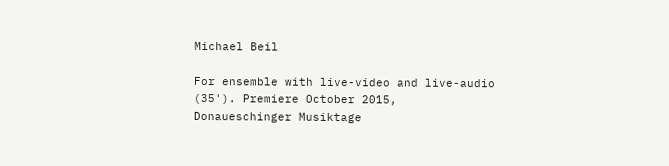Michael Beil

For ensemble with live-video and live-audio (35'). Premiere October 2015, Donaueschinger Musiktage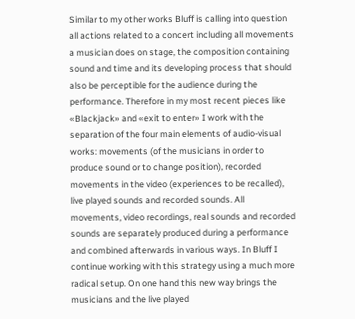Similar to my other works Bluff is calling into question all actions related to a concert including all movements a musician does on stage, the composition containing sound and time and its developing process that should also be perceptible for the audience during the performance. Therefore in my most recent pieces like «Blackjack» and «exit to enter» I work with the separation of the four main elements of audio-visual works: movements (of the musicians in order to produce sound or to change position), recorded movements in the video (experiences to be recalled), live played sounds and recorded sounds. All movements, video recordings, real sounds and recorded sounds are separately produced during a performance and combined afterwards in various ways. In Bluff I continue working with this strategy using a much more radical setup. On one hand this new way brings the musicians and the live played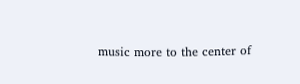music more to the center of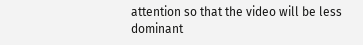attention so that the video will be less dominant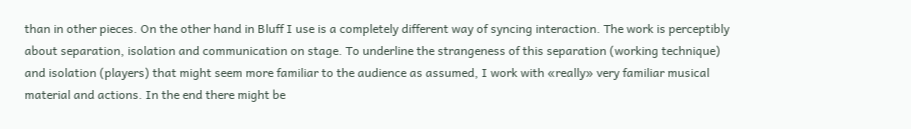than in other pieces. On the other hand in Bluff I use is a completely different way of syncing interaction. The work is perceptibly about separation, isolation and communication on stage. To underline the strangeness of this separation (working technique) and isolation (players) that might seem more familiar to the audience as assumed, I work with «really» very familiar musical material and actions. In the end there might be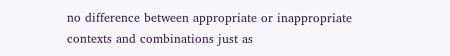no difference between appropriate or inappropriate contexts and combinations just as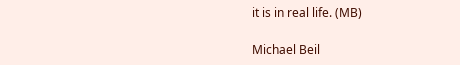it is in real life. (MB)

Michael Beil